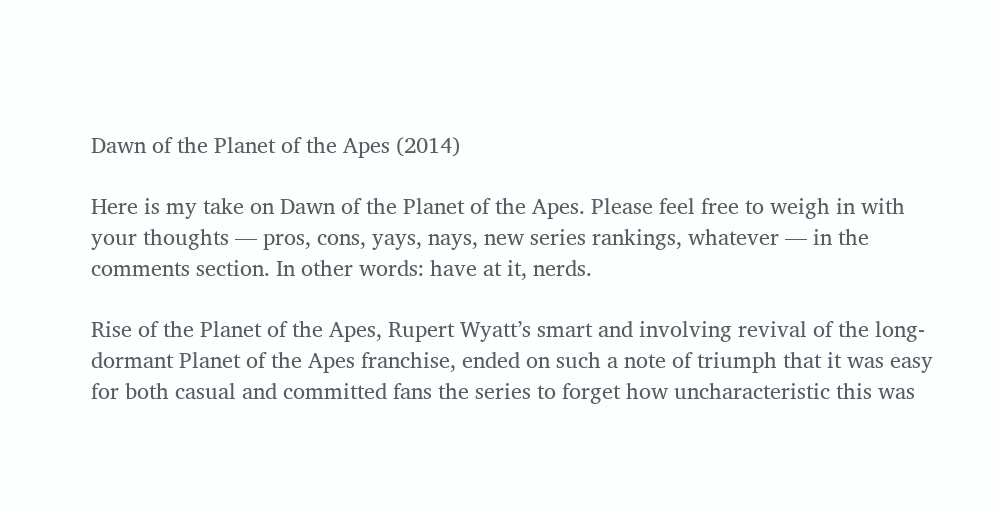Dawn of the Planet of the Apes (2014)

Here is my take on Dawn of the Planet of the Apes. Please feel free to weigh in with your thoughts — pros, cons, yays, nays, new series rankings, whatever — in the comments section. In other words: have at it, nerds.

Rise of the Planet of the Apes, Rupert Wyatt’s smart and involving revival of the long-dormant Planet of the Apes franchise, ended on such a note of triumph that it was easy for both casual and committed fans the series to forget how uncharacteristic this was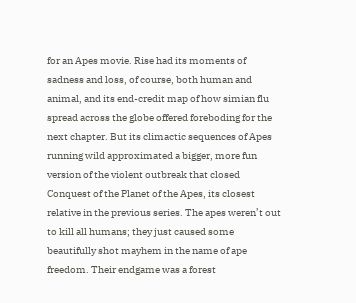for an Apes movie. Rise had its moments of sadness and loss, of course, both human and animal, and its end-credit map of how simian flu spread across the globe offered foreboding for the next chapter. But its climactic sequences of Apes running wild approximated a bigger, more fun version of the violent outbreak that closed Conquest of the Planet of the Apes, its closest relative in the previous series. The apes weren’t out to kill all humans; they just caused some beautifully shot mayhem in the name of ape freedom. Their endgame was a forest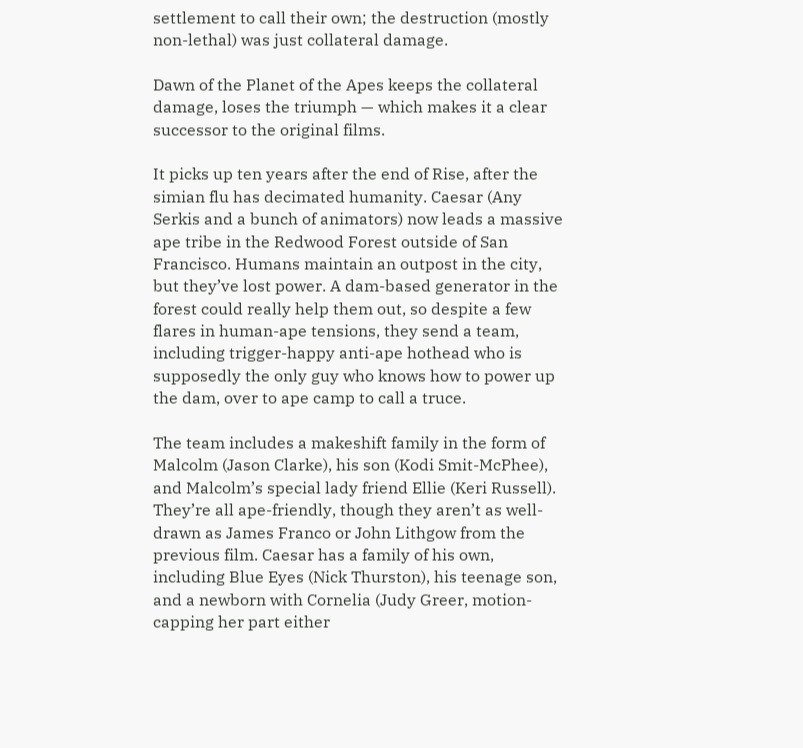settlement to call their own; the destruction (mostly non-lethal) was just collateral damage.

Dawn of the Planet of the Apes keeps the collateral damage, loses the triumph — which makes it a clear successor to the original films.

It picks up ten years after the end of Rise, after the simian flu has decimated humanity. Caesar (Any Serkis and a bunch of animators) now leads a massive ape tribe in the Redwood Forest outside of San Francisco. Humans maintain an outpost in the city, but they’ve lost power. A dam-based generator in the forest could really help them out, so despite a few flares in human-ape tensions, they send a team, including trigger-happy anti-ape hothead who is supposedly the only guy who knows how to power up the dam, over to ape camp to call a truce.

The team includes a makeshift family in the form of Malcolm (Jason Clarke), his son (Kodi Smit-McPhee), and Malcolm’s special lady friend Ellie (Keri Russell). They’re all ape-friendly, though they aren’t as well-drawn as James Franco or John Lithgow from the previous film. Caesar has a family of his own, including Blue Eyes (Nick Thurston), his teenage son, and a newborn with Cornelia (Judy Greer, motion-capping her part either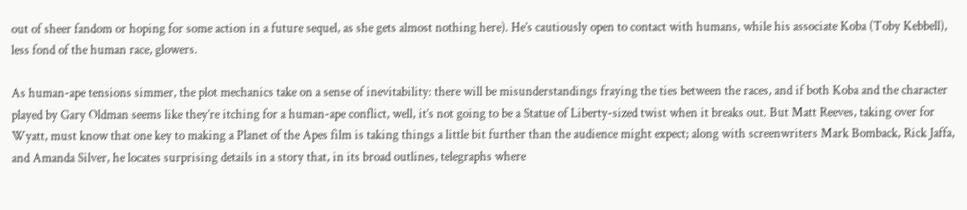out of sheer fandom or hoping for some action in a future sequel, as she gets almost nothing here). He’s cautiously open to contact with humans, while his associate Koba (Toby Kebbell), less fond of the human race, glowers.

As human-ape tensions simmer, the plot mechanics take on a sense of inevitability: there will be misunderstandings fraying the ties between the races, and if both Koba and the character played by Gary Oldman seems like they’re itching for a human-ape conflict, well, it’s not going to be a Statue of Liberty-sized twist when it breaks out. But Matt Reeves, taking over for Wyatt, must know that one key to making a Planet of the Apes film is taking things a little bit further than the audience might expect; along with screenwriters Mark Bomback, Rick Jaffa, and Amanda Silver, he locates surprising details in a story that, in its broad outlines, telegraphs where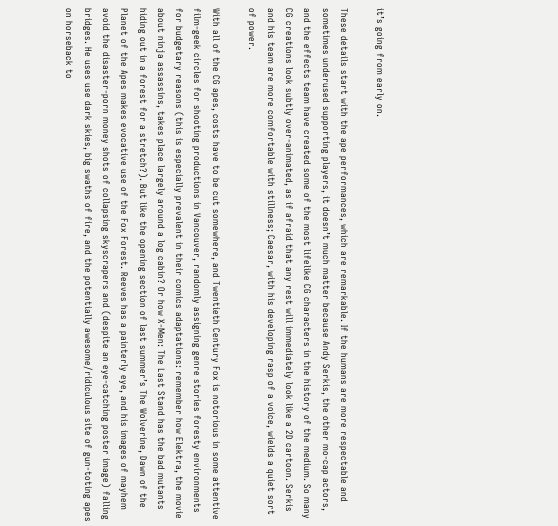it’s going from early on.

These details start with the ape performances, which are remarkable. If the humans are more respectable and sometimes underused supporting players, it doesn’t much matter because Andy Serkis, the other mo-cap actors, and the effects team have created some of the most lifelike CG characters in the history of the medium. So many CG creations look subtly over-animated, as if afraid that any rest will immediately look like a 2D cartoon. Serkis and his team are more comfortable with stillness; Caesar, with his developing rasp of a voice, wields a quiet sort of power.

With all of the CG apes, costs have to be cut somewhere, and Twentieth Century Fox is notorious in some attentive film-geek circles for shooting productions in Vancouver, randomly assigning genre stories foresty environments for budgetary reasons (this is especially prevalent in their comics adaptations: remember how Elektra, the movie about ninja assassins, takes place largely around a log cabin? Or how X-Men: The Last Stand has the bad mutants hiding out in a forest for a stretch?). But like the opening section of last summer’s The Wolverine, Dawn of the Planet of the Apes makes evocative use of the Fox Forest. Reeves has a painterly eye, and his images of mayhem avoid the disaster-porn money shots of collapsing skyscrapers and (despite an eye-catching poster image) falling bridges. He uses use dark skies, big swaths of fire, and the potentially awesome/ridiculous site of gun-toting apes on horseback to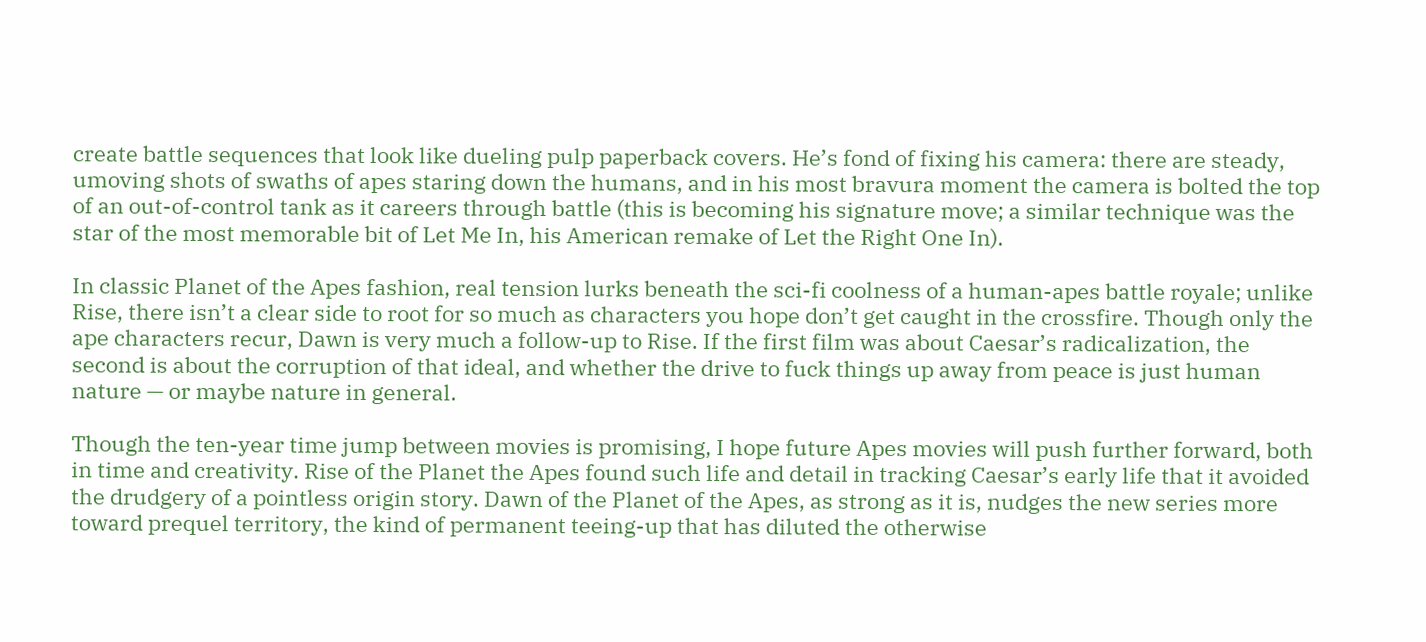create battle sequences that look like dueling pulp paperback covers. He’s fond of fixing his camera: there are steady, umoving shots of swaths of apes staring down the humans, and in his most bravura moment the camera is bolted the top of an out-of-control tank as it careers through battle (this is becoming his signature move; a similar technique was the star of the most memorable bit of Let Me In, his American remake of Let the Right One In).

In classic Planet of the Apes fashion, real tension lurks beneath the sci-fi coolness of a human-apes battle royale; unlike Rise, there isn’t a clear side to root for so much as characters you hope don’t get caught in the crossfire. Though only the ape characters recur, Dawn is very much a follow-up to Rise. If the first film was about Caesar’s radicalization, the second is about the corruption of that ideal, and whether the drive to fuck things up away from peace is just human nature — or maybe nature in general.

Though the ten-year time jump between movies is promising, I hope future Apes movies will push further forward, both in time and creativity. Rise of the Planet the Apes found such life and detail in tracking Caesar’s early life that it avoided the drudgery of a pointless origin story. Dawn of the Planet of the Apes, as strong as it is, nudges the new series more toward prequel territory, the kind of permanent teeing-up that has diluted the otherwise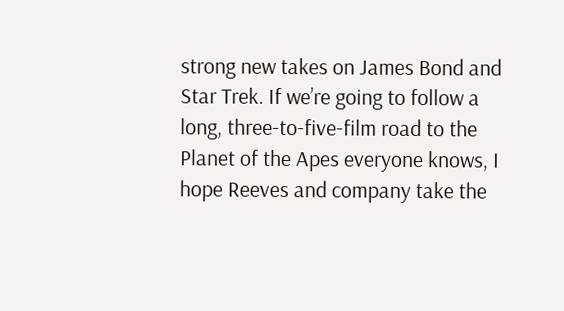strong new takes on James Bond and Star Trek. If we’re going to follow a long, three-to-five-film road to the Planet of the Apes everyone knows, I hope Reeves and company take the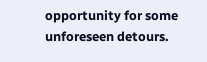opportunity for some unforeseen detours.